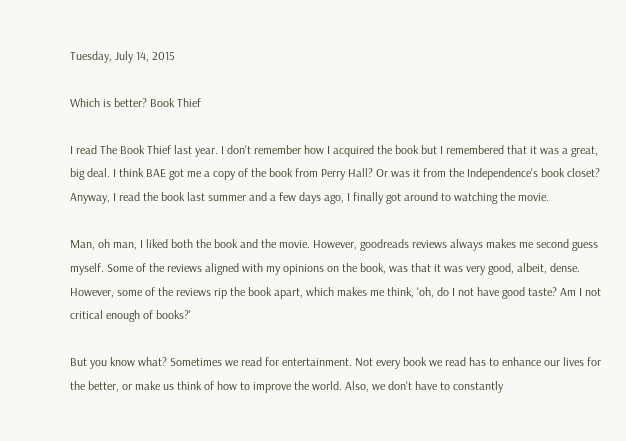Tuesday, July 14, 2015

Which is better? Book Thief

I read The Book Thief last year. I don't remember how I acquired the book but I remembered that it was a great, big deal. I think BAE got me a copy of the book from Perry Hall? Or was it from the Independence's book closet? Anyway, I read the book last summer and a few days ago, I finally got around to watching the movie.

Man, oh man, I liked both the book and the movie. However, goodreads reviews always makes me second guess myself. Some of the reviews aligned with my opinions on the book, was that it was very good, albeit, dense. However, some of the reviews rip the book apart, which makes me think, 'oh, do I not have good taste? Am I not critical enough of books?'

But you know what? Sometimes we read for entertainment. Not every book we read has to enhance our lives for the better, or make us think of how to improve the world. Also, we don't have to constantly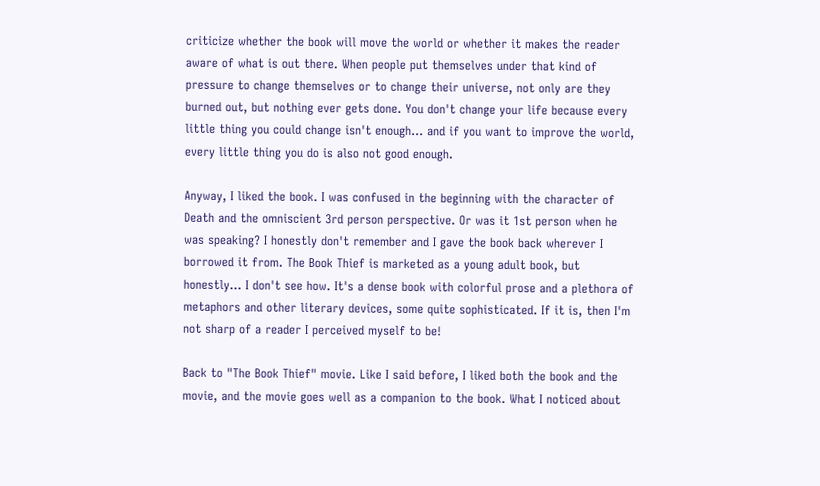criticize whether the book will move the world or whether it makes the reader aware of what is out there. When people put themselves under that kind of pressure to change themselves or to change their universe, not only are they burned out, but nothing ever gets done. You don't change your life because every little thing you could change isn't enough... and if you want to improve the world, every little thing you do is also not good enough.

Anyway, I liked the book. I was confused in the beginning with the character of Death and the omniscient 3rd person perspective. Or was it 1st person when he was speaking? I honestly don't remember and I gave the book back wherever I borrowed it from. The Book Thief is marketed as a young adult book, but honestly... I don't see how. It's a dense book with colorful prose and a plethora of metaphors and other literary devices, some quite sophisticated. If it is, then I'm not sharp of a reader I perceived myself to be!

Back to "The Book Thief" movie. Like I said before, I liked both the book and the movie, and the movie goes well as a companion to the book. What I noticed about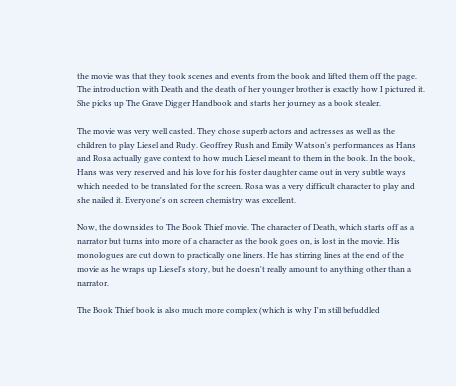the movie was that they took scenes and events from the book and lifted them off the page. The introduction with Death and the death of her younger brother is exactly how I pictured it. She picks up The Grave Digger Handbook and starts her journey as a book stealer.

The movie was very well casted. They chose superb actors and actresses as well as the children to play Liesel and Rudy. Geoffrey Rush and Emily Watson's performances as Hans and Rosa actually gave context to how much Liesel meant to them in the book. In the book, Hans was very reserved and his love for his foster daughter came out in very subtle ways which needed to be translated for the screen. Rosa was a very difficult character to play and she nailed it. Everyone's on screen chemistry was excellent.

Now, the downsides to The Book Thief movie. The character of Death, which starts off as a narrator but turns into more of a character as the book goes on, is lost in the movie. His monologues are cut down to practically one liners. He has stirring lines at the end of the movie as he wraps up Liesel's story, but he doesn't really amount to anything other than a narrator.

The Book Thief book is also much more complex (which is why I'm still befuddled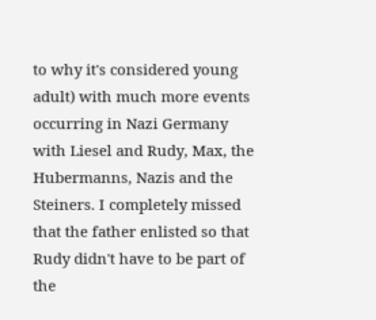to why it's considered young adult) with much more events occurring in Nazi Germany with Liesel and Rudy, Max, the Hubermanns, Nazis and the Steiners. I completely missed that the father enlisted so that Rudy didn't have to be part of the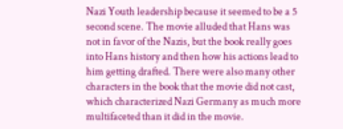Nazi Youth leadership because it seemed to be a 5 second scene. The movie alluded that Hans was not in favor of the Nazis, but the book really goes into Hans history and then how his actions lead to him getting drafted. There were also many other characters in the book that the movie did not cast, which characterized Nazi Germany as much more multifaceted than it did in the movie.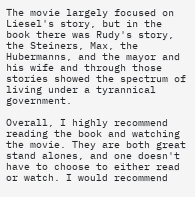The movie largely focused on Liesel's story, but in the book there was Rudy's story, the Steiners, Max, the Hubermanns, and the mayor and his wife and through those stories showed the spectrum of living under a tyrannical government.

Overall, I highly recommend reading the book and watching the movie. They are both great stand alones, and one doesn't have to choose to either read or watch. I would recommend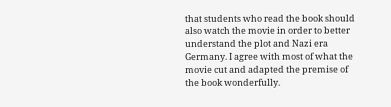that students who read the book should also watch the movie in order to better understand the plot and Nazi era Germany. I agree with most of what the movie cut and adapted the premise of the book wonderfully.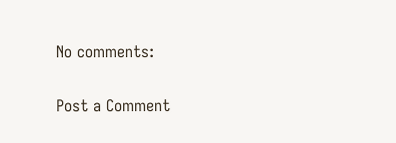No comments:

Post a Comment